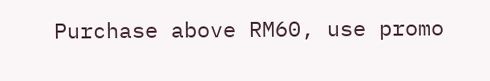Purchase above RM60, use promo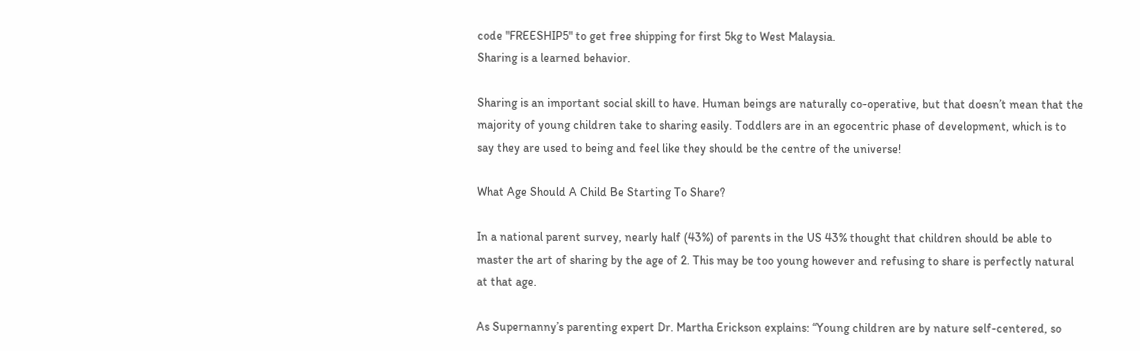code "FREESHIP5" to get free shipping for first 5kg to West Malaysia.
Sharing is a learned behavior.

Sharing is an important social skill to have. Human beings are naturally co-operative, but that doesn’t mean that the majority of young children take to sharing easily. Toddlers are in an egocentric phase of development, which is to say they are used to being and feel like they should be the centre of the universe!

What Age Should A Child Be Starting To Share?

In a national parent survey, nearly half (43%) of parents in the US 43% thought that children should be able to master the art of sharing by the age of 2. This may be too young however and refusing to share is perfectly natural at that age.

As Supernanny’s parenting expert Dr. Martha Erickson explains: “Young children are by nature self-centered, so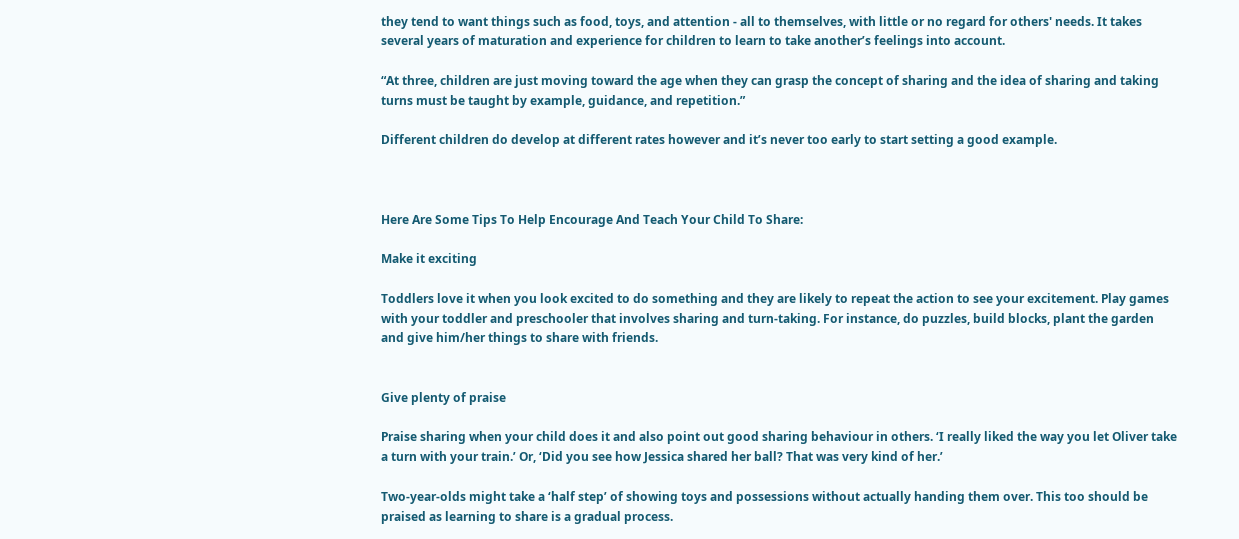they tend to want things such as food, toys, and attention - all to themselves, with little or no regard for others' needs. It takes several years of maturation and experience for children to learn to take another’s feelings into account.

“At three, children are just moving toward the age when they can grasp the concept of sharing and the idea of sharing and taking turns must be taught by example, guidance, and repetition.”

Different children do develop at different rates however and it’s never too early to start setting a good example.



Here Are Some Tips To Help Encourage And Teach Your Child To Share:

Make it exciting

Toddlers love it when you look excited to do something and they are likely to repeat the action to see your excitement. Play games with your toddler and preschooler that involves sharing and turn-taking. For instance, do puzzles, build blocks, plant the garden and give him/her things to share with friends.


Give plenty of praise

Praise sharing when your child does it and also point out good sharing behaviour in others. ‘I really liked the way you let Oliver take a turn with your train.’ Or, ‘Did you see how Jessica shared her ball? That was very kind of her.’

Two-year-olds might take a ‘half step’ of showing toys and possessions without actually handing them over. This too should be praised as learning to share is a gradual process.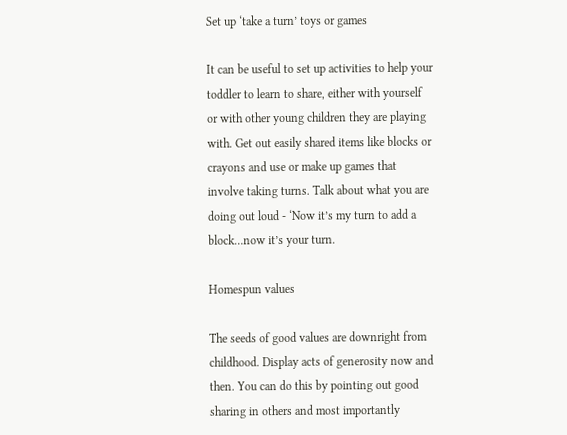Set up ‘take a turn’ toys or games

It can be useful to set up activities to help your toddler to learn to share, either with yourself or with other young children they are playing with. Get out easily shared items like blocks or crayons and use or make up games that involve taking turns. Talk about what you are doing out loud - ‘Now it’s my turn to add a block…now it’s your turn.

Homespun values

The seeds of good values are downright from childhood. Display acts of generosity now and then. You can do this by pointing out good sharing in others and most importantly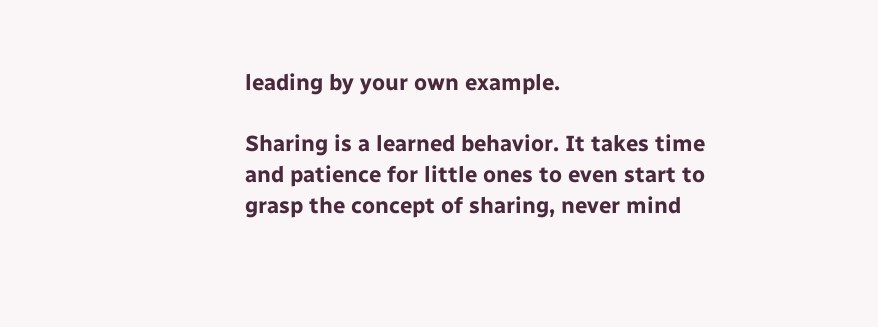leading by your own example.

Sharing is a learned behavior. It takes time and patience for little ones to even start to grasp the concept of sharing, never mind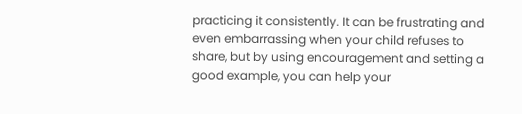practicing it consistently. It can be frustrating and even embarrassing when your child refuses to share, but by using encouragement and setting a good example, you can help your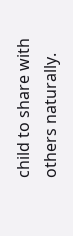child to share with others naturally.